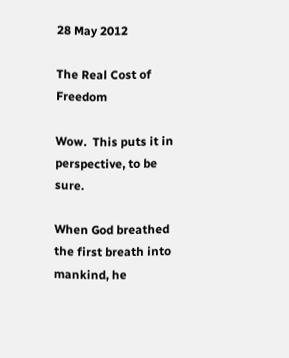28 May 2012

The Real Cost of Freedom

Wow.  This puts it in perspective, to be sure.

When God breathed the first breath into mankind, he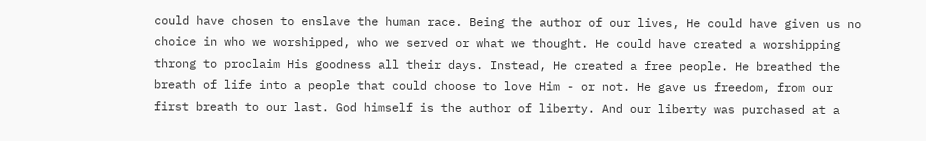could have chosen to enslave the human race. Being the author of our lives, He could have given us no choice in who we worshipped, who we served or what we thought. He could have created a worshipping throng to proclaim His goodness all their days. Instead, He created a free people. He breathed the breath of life into a people that could choose to love Him - or not. He gave us freedom, from our first breath to our last. God himself is the author of liberty. And our liberty was purchased at a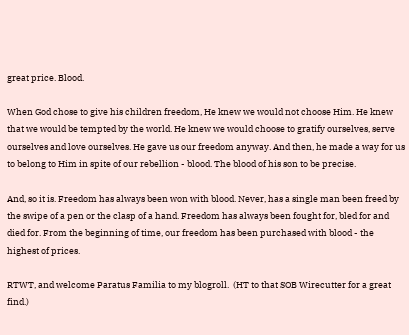great price. Blood.

When God chose to give his children freedom, He knew we would not choose Him. He knew that we would be tempted by the world. He knew we would choose to gratify ourselves, serve ourselves and love ourselves. He gave us our freedom anyway. And then, he made a way for us to belong to Him in spite of our rebellion - blood. The blood of his son to be precise.

And, so it is. Freedom has always been won with blood. Never, has a single man been freed by the swipe of a pen or the clasp of a hand. Freedom has always been fought for, bled for and died for. From the beginning of time, our freedom has been purchased with blood - the highest of prices.

RTWT, and welcome Paratus Familia to my blogroll.  (HT to that SOB Wirecutter for a great find.)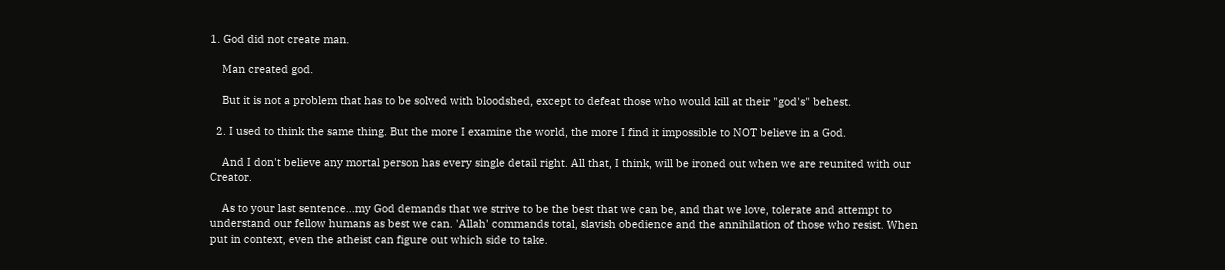1. God did not create man.

    Man created god.

    But it is not a problem that has to be solved with bloodshed, except to defeat those who would kill at their "god's" behest.

  2. I used to think the same thing. But the more I examine the world, the more I find it impossible to NOT believe in a God.

    And I don't believe any mortal person has every single detail right. All that, I think, will be ironed out when we are reunited with our Creator.

    As to your last sentence...my God demands that we strive to be the best that we can be, and that we love, tolerate and attempt to understand our fellow humans as best we can. 'Allah' commands total, slavish obedience and the annihilation of those who resist. When put in context, even the atheist can figure out which side to take.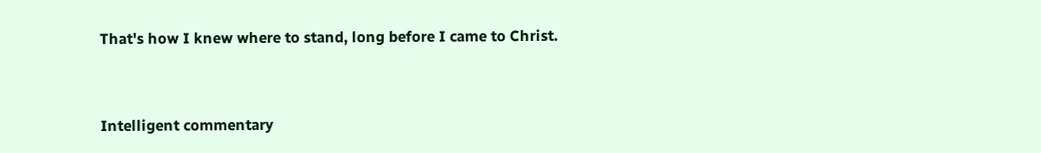That's how I knew where to stand, long before I came to Christ.


Intelligent commentary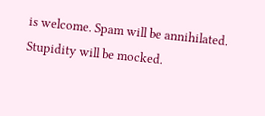is welcome. Spam will be annihilated. Stupidity will be mocked.